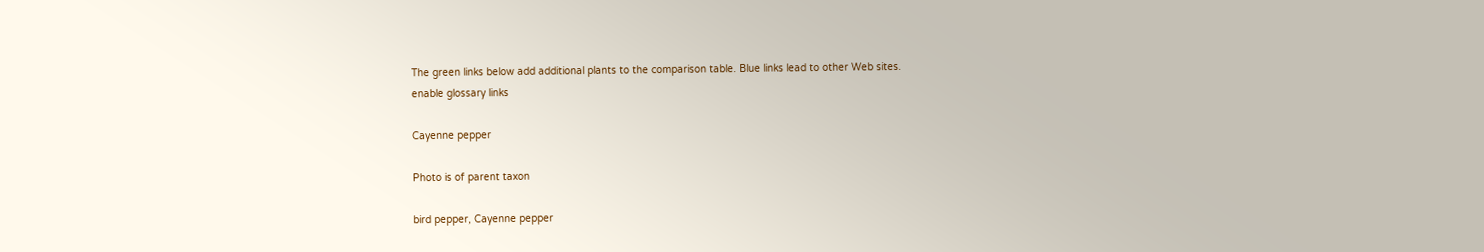The green links below add additional plants to the comparison table. Blue links lead to other Web sites.
enable glossary links

Cayenne pepper

Photo is of parent taxon

bird pepper, Cayenne pepper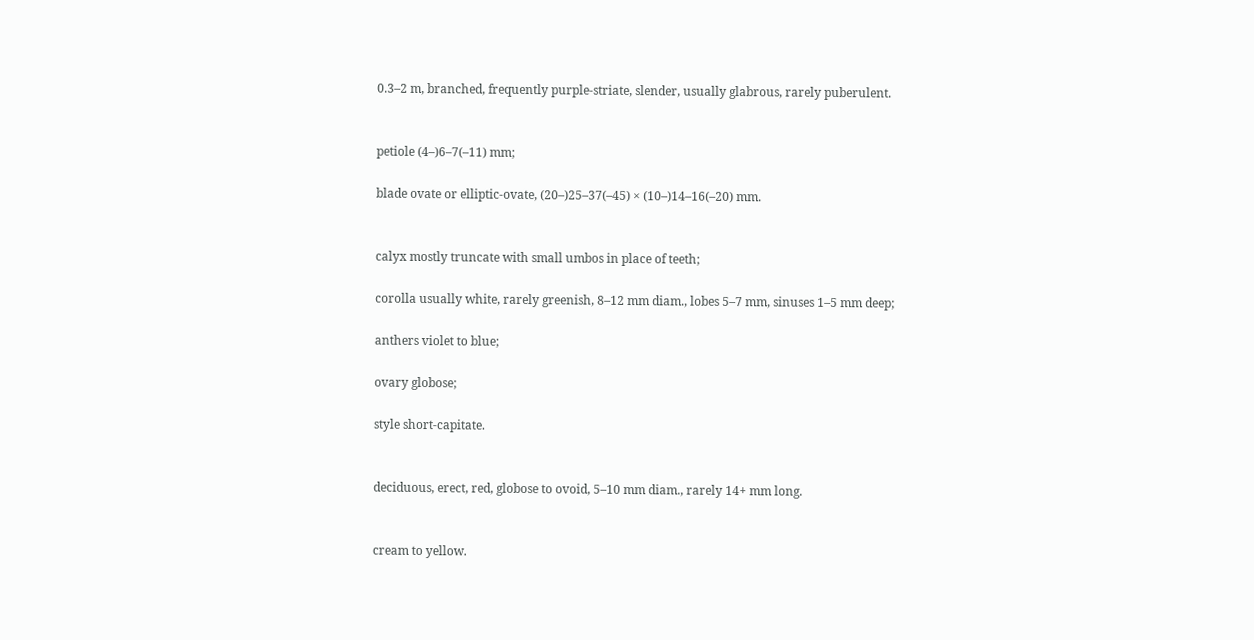0.3–2 m, branched, frequently purple-striate, slender, usually glabrous, rarely puberulent.


petiole (4–)6–7(–11) mm;

blade ovate or elliptic-ovate, (20–)25–37(–45) × (10–)14–16(–20) mm.


calyx mostly truncate with small umbos in place of teeth;

corolla usually white, rarely greenish, 8–12 mm diam., lobes 5–7 mm, sinuses 1–5 mm deep;

anthers violet to blue;

ovary globose;

style short-capitate.


deciduous, erect, red, globose to ovoid, 5–10 mm diam., rarely 14+ mm long.


cream to yellow.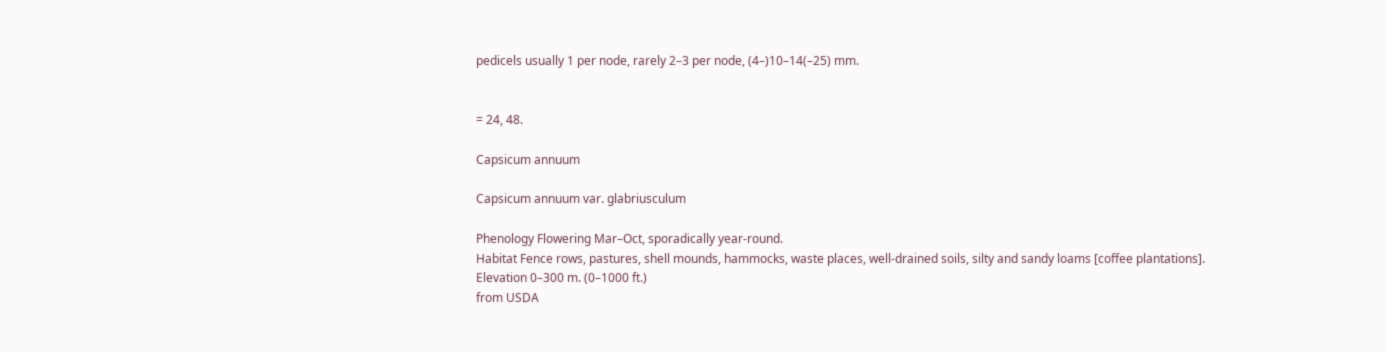pedicels usually 1 per node, rarely 2–3 per node, (4–)10–14(–25) mm.


= 24, 48.

Capsicum annuum

Capsicum annuum var. glabriusculum

Phenology Flowering Mar–Oct, sporadically year-round.
Habitat Fence rows, pastures, shell mounds, hammocks, waste places, well-drained soils, silty and sandy loams [coffee plantations].
Elevation 0–300 m. (0–1000 ft.)
from USDA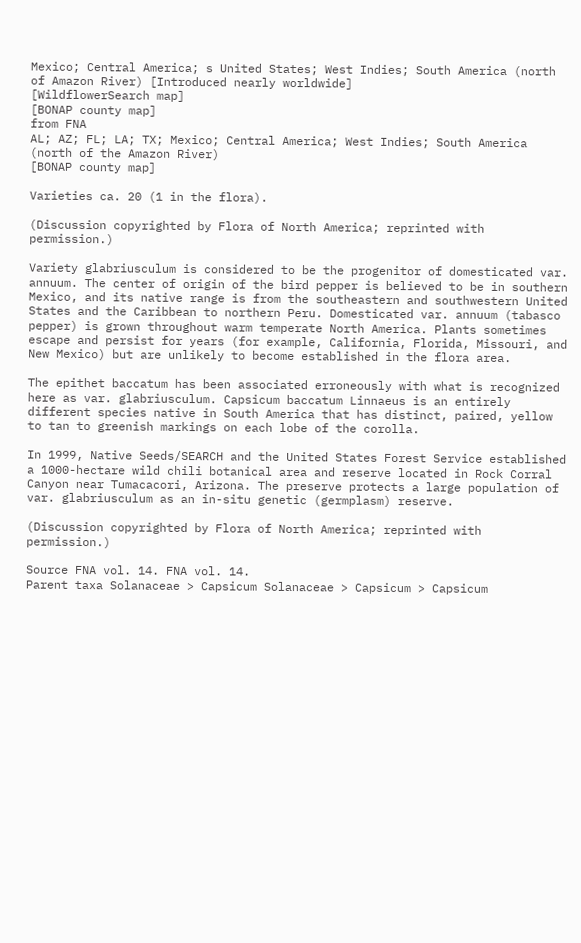Mexico; Central America; s United States; West Indies; South America (north of Amazon River) [Introduced nearly worldwide]
[WildflowerSearch map]
[BONAP county map]
from FNA
AL; AZ; FL; LA; TX; Mexico; Central America; West Indies; South America (north of the Amazon River)
[BONAP county map]

Varieties ca. 20 (1 in the flora).

(Discussion copyrighted by Flora of North America; reprinted with permission.)

Variety glabriusculum is considered to be the progenitor of domesticated var. annuum. The center of origin of the bird pepper is believed to be in southern Mexico, and its native range is from the southeastern and southwestern United States and the Caribbean to northern Peru. Domesticated var. annuum (tabasco pepper) is grown throughout warm temperate North America. Plants sometimes escape and persist for years (for example, California, Florida, Missouri, and New Mexico) but are unlikely to become established in the flora area.

The epithet baccatum has been associated erroneously with what is recognized here as var. glabriusculum. Capsicum baccatum Linnaeus is an entirely different species native in South America that has distinct, paired, yellow to tan to greenish markings on each lobe of the corolla.

In 1999, Native Seeds/SEARCH and the United States Forest Service established a 1000-hectare wild chili botanical area and reserve located in Rock Corral Canyon near Tumacacori, Arizona. The preserve protects a large population of var. glabriusculum as an in-situ genetic (germplasm) reserve.

(Discussion copyrighted by Flora of North America; reprinted with permission.)

Source FNA vol. 14. FNA vol. 14.
Parent taxa Solanaceae > Capsicum Solanaceae > Capsicum > Capsicum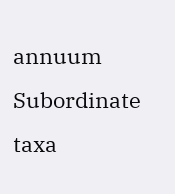annuum
Subordinate taxa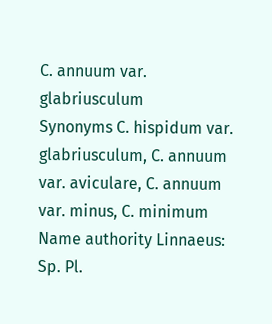C. annuum var. glabriusculum
Synonyms C. hispidum var. glabriusculum, C. annuum var. aviculare, C. annuum var. minus, C. minimum
Name authority Linnaeus: Sp. Pl.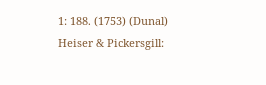1: 188. (1753) (Dunal) Heiser & Pickersgill: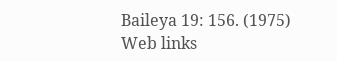Baileya 19: 156. (1975)
Web links